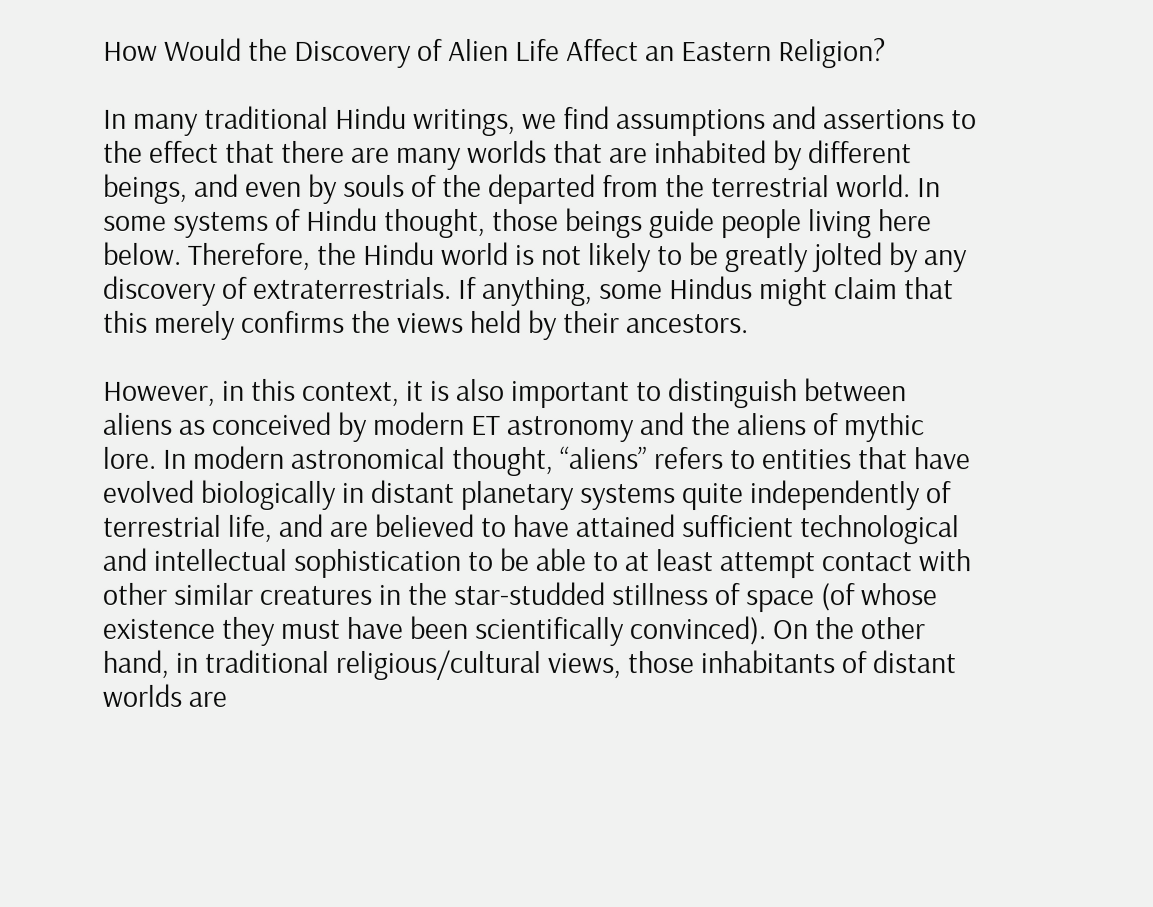How Would the Discovery of Alien Life Affect an Eastern Religion?

In many traditional Hindu writings, we find assumptions and assertions to the effect that there are many worlds that are inhabited by different beings, and even by souls of the departed from the terrestrial world. In some systems of Hindu thought, those beings guide people living here below. Therefore, the Hindu world is not likely to be greatly jolted by any discovery of extraterrestrials. If anything, some Hindus might claim that this merely confirms the views held by their ancestors.

However, in this context, it is also important to distinguish between aliens as conceived by modern ET astronomy and the aliens of mythic lore. In modern astronomical thought, “aliens” refers to entities that have evolved biologically in distant planetary systems quite independently of terrestrial life, and are believed to have attained sufficient technological and intellectual sophistication to be able to at least attempt contact with other similar creatures in the star-studded stillness of space (of whose existence they must have been scientifically convinced). On the other hand, in traditional religious/cultural views, those inhabitants of distant worlds are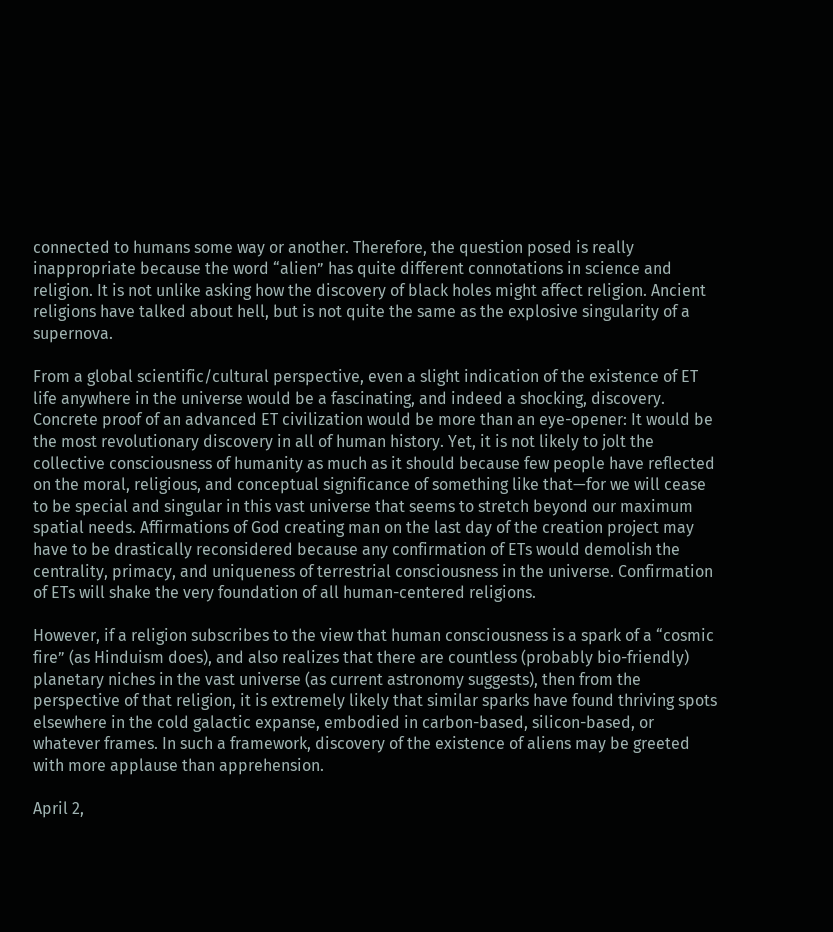connected to humans some way or another. Therefore, the question posed is really inappropriate because the word “alien” has quite different connotations in science and religion. It is not unlike asking how the discovery of black holes might affect religion. Ancient religions have talked about hell, but is not quite the same as the explosive singularity of a supernova.

From a global scientific/cultural perspective, even a slight indication of the existence of ET life anywhere in the universe would be a fascinating, and indeed a shocking, discovery. Concrete proof of an advanced ET civilization would be more than an eye-opener: It would be the most revolutionary discovery in all of human history. Yet, it is not likely to jolt the collective consciousness of humanity as much as it should because few people have reflected on the moral, religious, and conceptual significance of something like that—for we will cease to be special and singular in this vast universe that seems to stretch beyond our maximum spatial needs. Affirmations of God creating man on the last day of the creation project may have to be drastically reconsidered because any confirmation of ETs would demolish the centrality, primacy, and uniqueness of terrestrial consciousness in the universe. Confirmation of ETs will shake the very foundation of all human-centered religions.

However, if a religion subscribes to the view that human consciousness is a spark of a “cosmic fire” (as Hinduism does), and also realizes that there are countless (probably bio-friendly) planetary niches in the vast universe (as current astronomy suggests), then from the perspective of that religion, it is extremely likely that similar sparks have found thriving spots elsewhere in the cold galactic expanse, embodied in carbon-based, silicon-based, or whatever frames. In such a framework, discovery of the existence of aliens may be greeted with more applause than apprehension.

April 2,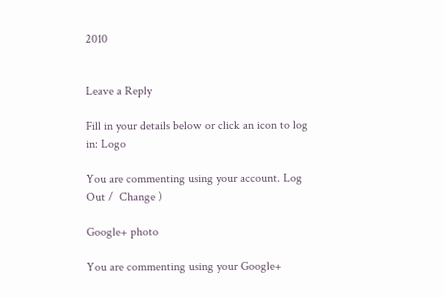2010


Leave a Reply

Fill in your details below or click an icon to log in: Logo

You are commenting using your account. Log Out /  Change )

Google+ photo

You are commenting using your Google+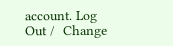account. Log Out /  Change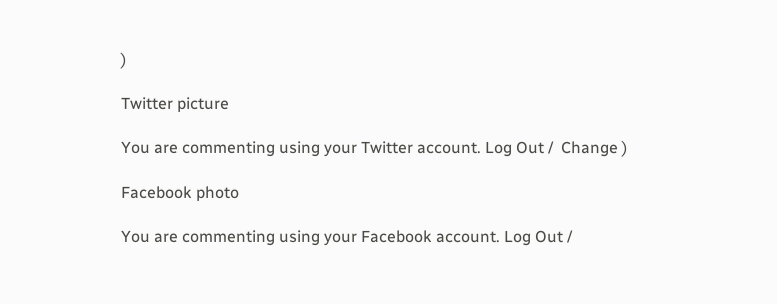)

Twitter picture

You are commenting using your Twitter account. Log Out /  Change )

Facebook photo

You are commenting using your Facebook account. Log Out /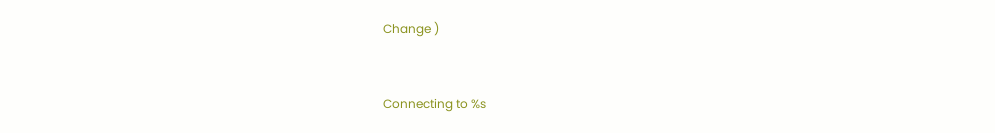Change )


Connecting to %s